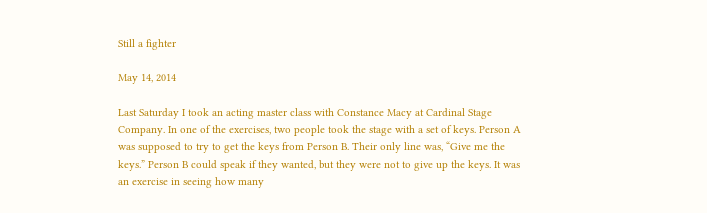Still a fighter

May 14, 2014

Last Saturday I took an acting master class with Constance Macy at Cardinal Stage Company. In one of the exercises, two people took the stage with a set of keys. Person A was supposed to try to get the keys from Person B. Their only line was, “Give me the keys.” Person B could speak if they wanted, but they were not to give up the keys. It was an exercise in seeing how many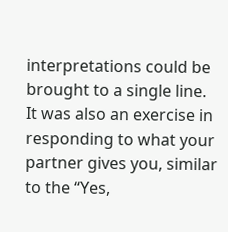interpretations could be brought to a single line. It was also an exercise in responding to what your partner gives you, similar to the “Yes,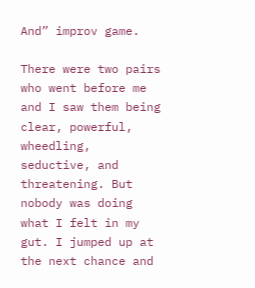And” improv game.

There were two pairs who went before me and I saw them being clear, powerful, wheedling, seductive, and threatening. But nobody was doing what I felt in my gut. I jumped up at the next chance and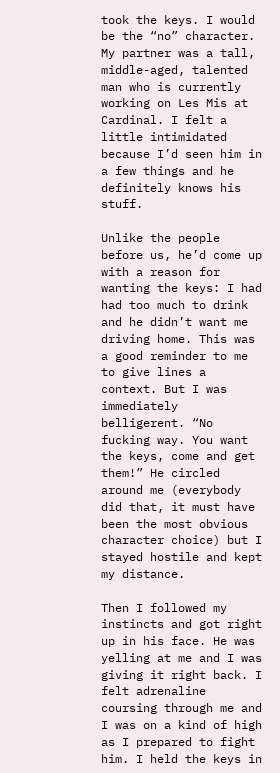took the keys. I would be the “no” character. My partner was a tall, middle-aged, talented man who is currently working on Les Mis at Cardinal. I felt a little intimidated because I’d seen him in a few things and he definitely knows his stuff.

Unlike the people before us, he’d come up with a reason for wanting the keys: I had had too much to drink and he didn’t want me driving home. This was a good reminder to me to give lines a context. But I was immediately belligerent. “No fucking way. You want the keys, come and get them!” He circled around me (everybody did that, it must have been the most obvious character choice) but I stayed hostile and kept my distance.

Then I followed my instincts and got right up in his face. He was yelling at me and I was giving it right back. I felt adrenaline coursing through me and I was on a kind of high as I prepared to fight him. I held the keys in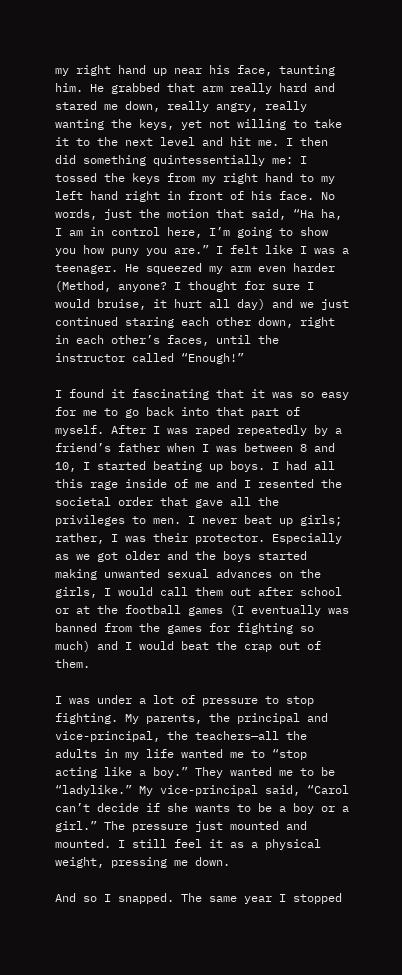my right hand up near his face, taunting him. He grabbed that arm really hard and stared me down, really angry, really wanting the keys, yet not willing to take it to the next level and hit me. I then did something quintessentially me: I tossed the keys from my right hand to my left hand right in front of his face. No words, just the motion that said, “Ha ha, I am in control here, I’m going to show you how puny you are.” I felt like I was a teenager. He squeezed my arm even harder (Method, anyone? I thought for sure I would bruise, it hurt all day) and we just continued staring each other down, right in each other’s faces, until the instructor called “Enough!”

I found it fascinating that it was so easy for me to go back into that part of myself. After I was raped repeatedly by a friend’s father when I was between 8 and 10, I started beating up boys. I had all this rage inside of me and I resented the societal order that gave all the privileges to men. I never beat up girls; rather, I was their protector. Especially as we got older and the boys started making unwanted sexual advances on the girls, I would call them out after school or at the football games (I eventually was banned from the games for fighting so much) and I would beat the crap out of them.

I was under a lot of pressure to stop fighting. My parents, the principal and vice-principal, the teachers—all the adults in my life wanted me to “stop acting like a boy.” They wanted me to be “ladylike.” My vice-principal said, “Carol can’t decide if she wants to be a boy or a girl.” The pressure just mounted and mounted. I still feel it as a physical weight, pressing me down.

And so I snapped. The same year I stopped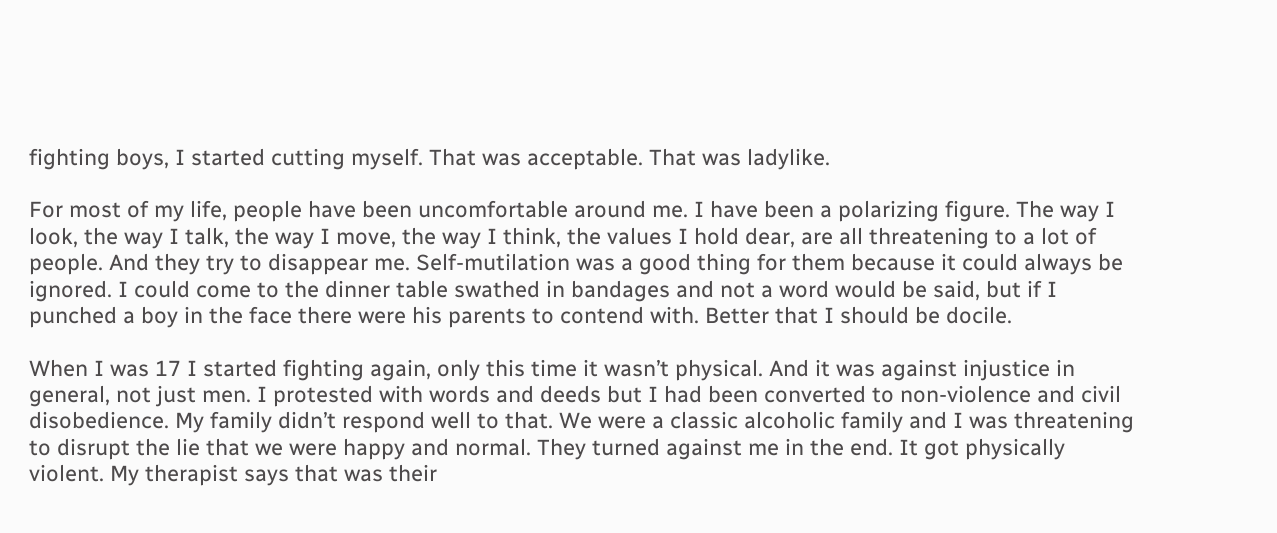fighting boys, I started cutting myself. That was acceptable. That was ladylike.

For most of my life, people have been uncomfortable around me. I have been a polarizing figure. The way I look, the way I talk, the way I move, the way I think, the values I hold dear, are all threatening to a lot of people. And they try to disappear me. Self-mutilation was a good thing for them because it could always be ignored. I could come to the dinner table swathed in bandages and not a word would be said, but if I punched a boy in the face there were his parents to contend with. Better that I should be docile.

When I was 17 I started fighting again, only this time it wasn’t physical. And it was against injustice in general, not just men. I protested with words and deeds but I had been converted to non-violence and civil disobedience. My family didn’t respond well to that. We were a classic alcoholic family and I was threatening to disrupt the lie that we were happy and normal. They turned against me in the end. It got physically violent. My therapist says that was their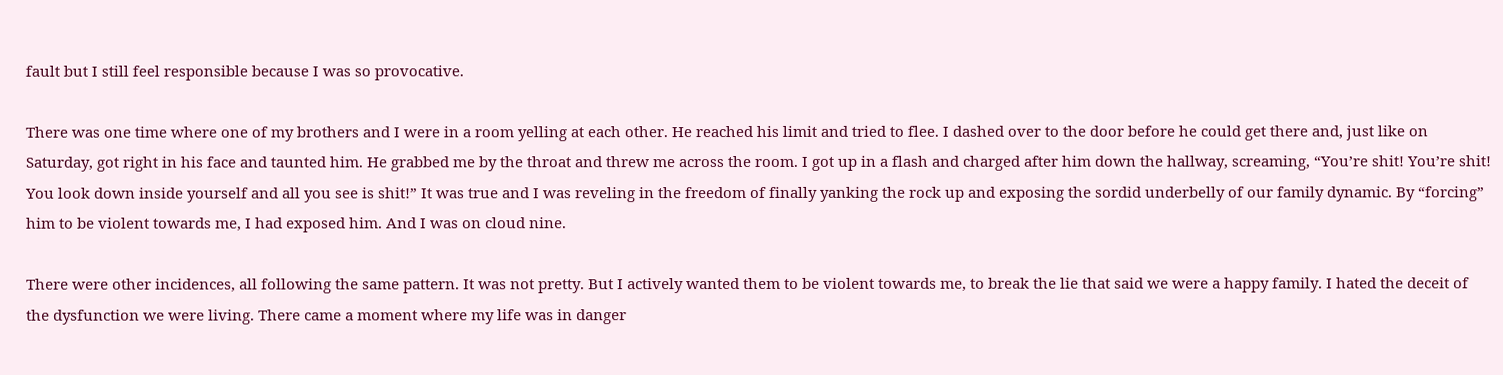fault but I still feel responsible because I was so provocative.

There was one time where one of my brothers and I were in a room yelling at each other. He reached his limit and tried to flee. I dashed over to the door before he could get there and, just like on Saturday, got right in his face and taunted him. He grabbed me by the throat and threw me across the room. I got up in a flash and charged after him down the hallway, screaming, “You’re shit! You’re shit! You look down inside yourself and all you see is shit!” It was true and I was reveling in the freedom of finally yanking the rock up and exposing the sordid underbelly of our family dynamic. By “forcing” him to be violent towards me, I had exposed him. And I was on cloud nine.

There were other incidences, all following the same pattern. It was not pretty. But I actively wanted them to be violent towards me, to break the lie that said we were a happy family. I hated the deceit of the dysfunction we were living. There came a moment where my life was in danger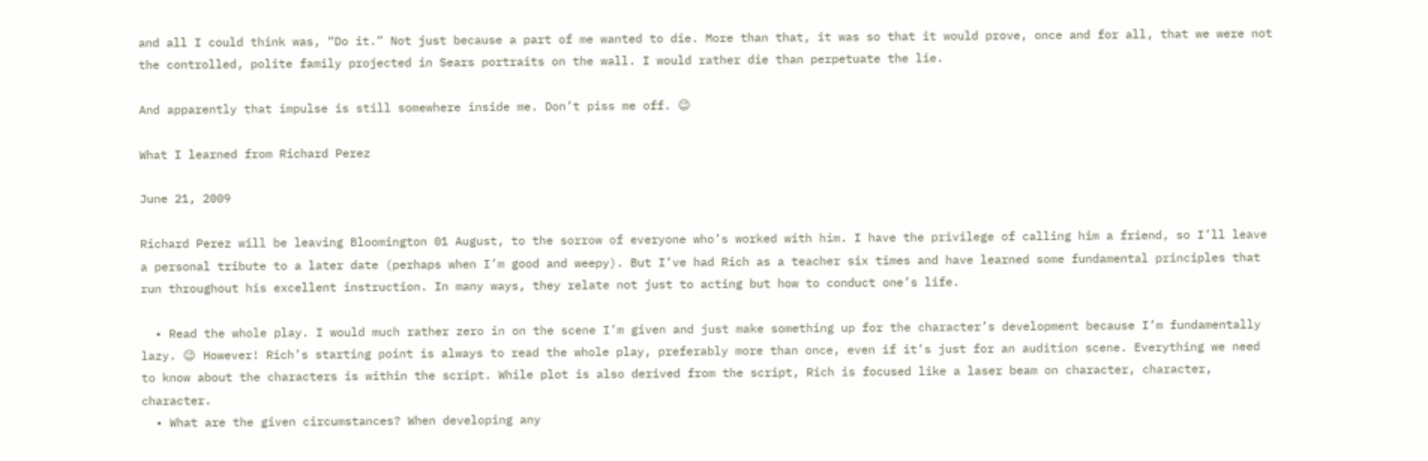and all I could think was, “Do it.” Not just because a part of me wanted to die. More than that, it was so that it would prove, once and for all, that we were not the controlled, polite family projected in Sears portraits on the wall. I would rather die than perpetuate the lie.

And apparently that impulse is still somewhere inside me. Don’t piss me off. 😉

What I learned from Richard Perez

June 21, 2009

Richard Perez will be leaving Bloomington 01 August, to the sorrow of everyone who’s worked with him. I have the privilege of calling him a friend, so I’ll leave a personal tribute to a later date (perhaps when I’m good and weepy). But I’ve had Rich as a teacher six times and have learned some fundamental principles that run throughout his excellent instruction. In many ways, they relate not just to acting but how to conduct one’s life.

  • Read the whole play. I would much rather zero in on the scene I’m given and just make something up for the character’s development because I’m fundamentally lazy. 😉 However! Rich’s starting point is always to read the whole play, preferably more than once, even if it’s just for an audition scene. Everything we need to know about the characters is within the script. While plot is also derived from the script, Rich is focused like a laser beam on character, character, character.
  • What are the given circumstances? When developing any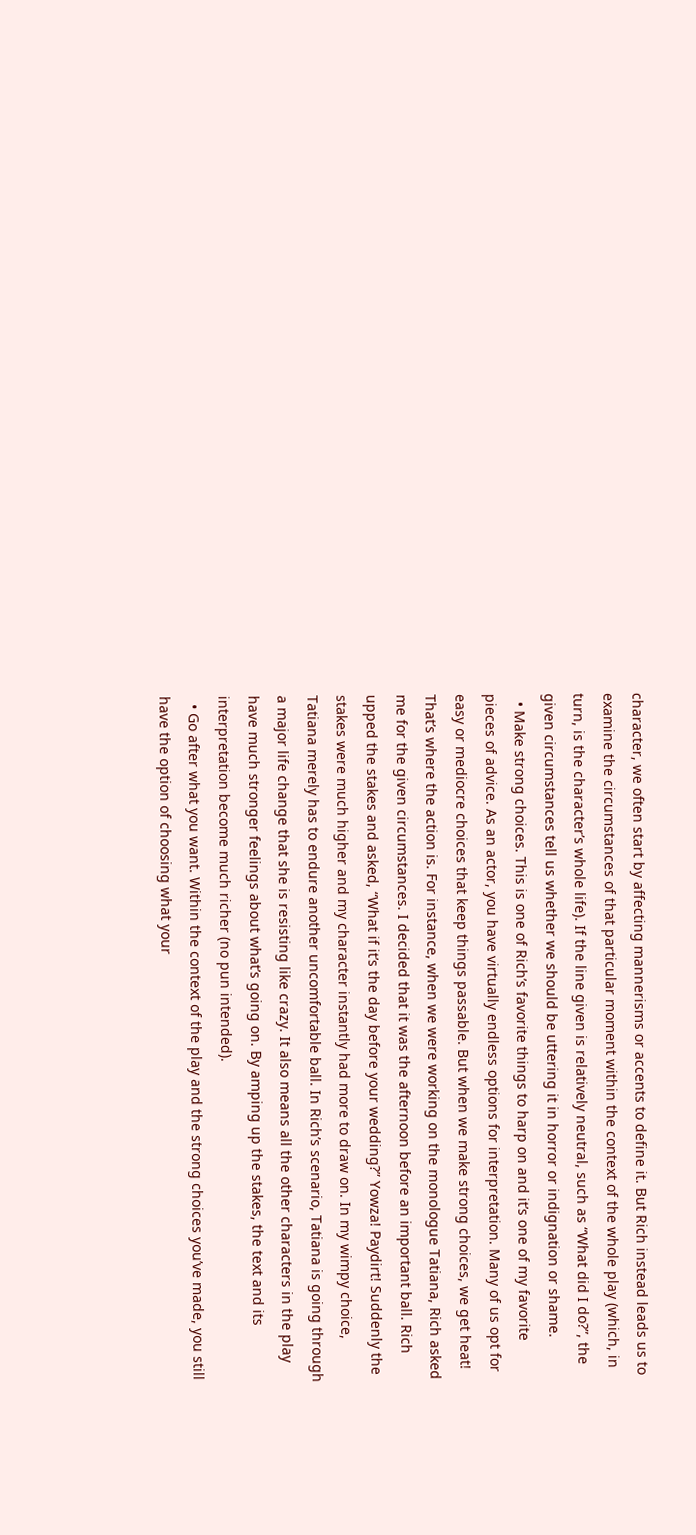character, we often start by affecting mannerisms or accents to define it. But Rich instead leads us to examine the circumstances of that particular moment within the context of the whole play (which, in turn, is the character’s whole life). If the line given is relatively neutral, such as “What did I do?”, the given circumstances tell us whether we should be uttering it in horror or indignation or shame.
  • Make strong choices. This is one of Rich’s favorite things to harp on and it’s one of my favorite pieces of advice. As an actor, you have virtually endless options for interpretation. Many of us opt for easy or mediocre choices that keep things passable. But when we make strong choices, we get heat! That’s where the action is. For instance, when we were working on the monologue Tatiana, Rich asked me for the given circumstances. I decided that it was the afternoon before an important ball. Rich upped the stakes and asked, “What if it’s the day before your wedding?” Yowza! Paydirt! Suddenly the stakes were much higher and my character instantly had more to draw on. In my wimpy choice, Tatiana merely has to endure another uncomfortable ball. In Rich’s scenario, Tatiana is going through a major life change that she is resisting like crazy. It also means all the other characters in the play have much stronger feelings about what’s going on. By amping up the stakes, the text and its interpretation become much richer (no pun intended).
  • Go after what you want. Within the context of the play and the strong choices you’ve made, you still have the option of choosing what your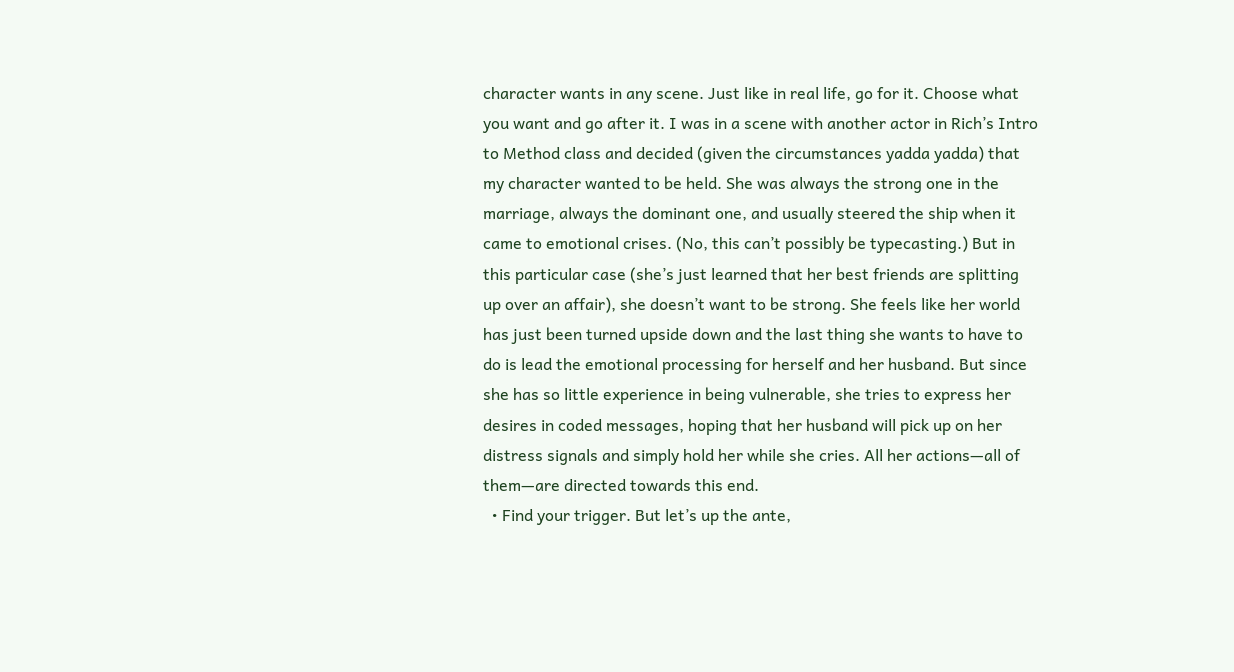character wants in any scene. Just like in real life, go for it. Choose what you want and go after it. I was in a scene with another actor in Rich’s Intro to Method class and decided (given the circumstances yadda yadda) that my character wanted to be held. She was always the strong one in the marriage, always the dominant one, and usually steered the ship when it came to emotional crises. (No, this can’t possibly be typecasting.) But in this particular case (she’s just learned that her best friends are splitting up over an affair), she doesn’t want to be strong. She feels like her world has just been turned upside down and the last thing she wants to have to do is lead the emotional processing for herself and her husband. But since she has so little experience in being vulnerable, she tries to express her desires in coded messages, hoping that her husband will pick up on her distress signals and simply hold her while she cries. All her actions—all of them—are directed towards this end.
  • Find your trigger. But let’s up the ante,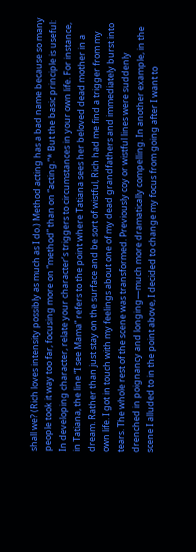shall we? (Rich loves intensity possibly as much as I do.) Method acting has a bad name because so many people took it way too far, focusing more on “method” than on “acting.”* But the basic principle is useful: In developing character, relate your character’s triggers to circumstances in your own life. For instance, in Tatiana, the line “I see Mama” refers to the point where Tatiana sees her beloved dead mother in a dream. Rather than just stay on the surface and be sort of wistful, Rich had me find a trigger from my own life. I got in touch with my feelings about one of my dead grandfathers and immediately burst into tears. The whole rest of the scene was transformed. Previously coy or wistful lines were suddenly drenched in poignancy and longing—much more dramatically compelling. In another example, in the scene I alluded to in the point above, I decided to change my focus from going after I want to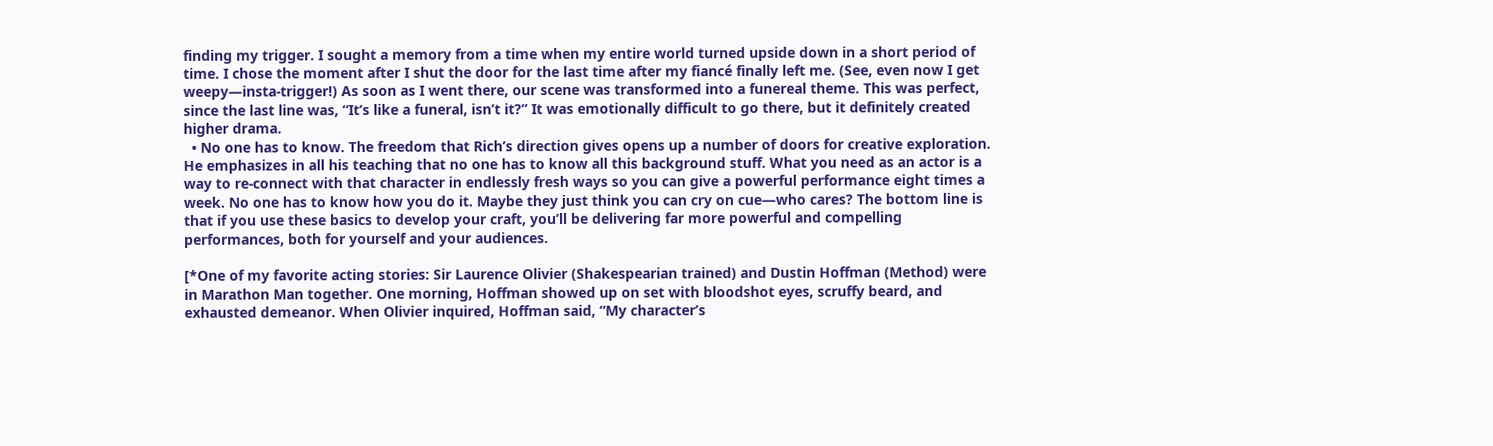finding my trigger. I sought a memory from a time when my entire world turned upside down in a short period of time. I chose the moment after I shut the door for the last time after my fiancé finally left me. (See, even now I get weepy—insta-trigger!) As soon as I went there, our scene was transformed into a funereal theme. This was perfect, since the last line was, “It’s like a funeral, isn’t it?” It was emotionally difficult to go there, but it definitely created higher drama.
  • No one has to know. The freedom that Rich’s direction gives opens up a number of doors for creative exploration. He emphasizes in all his teaching that no one has to know all this background stuff. What you need as an actor is a way to re-connect with that character in endlessly fresh ways so you can give a powerful performance eight times a week. No one has to know how you do it. Maybe they just think you can cry on cue—who cares? The bottom line is that if you use these basics to develop your craft, you’ll be delivering far more powerful and compelling performances, both for yourself and your audiences.

[*One of my favorite acting stories: Sir Laurence Olivier (Shakespearian trained) and Dustin Hoffman (Method) were in Marathon Man together. One morning, Hoffman showed up on set with bloodshot eyes, scruffy beard, and exhausted demeanor. When Olivier inquired, Hoffman said, “My character’s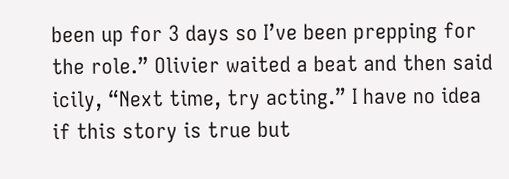been up for 3 days so I’ve been prepping for the role.” Olivier waited a beat and then said icily, “Next time, try acting.” I have no idea if this story is true but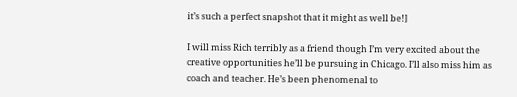it’s such a perfect snapshot that it might as well be!]

I will miss Rich terribly as a friend though I’m very excited about the creative opportunities he’ll be pursuing in Chicago. I’ll also miss him as coach and teacher. He’s been phenomenal to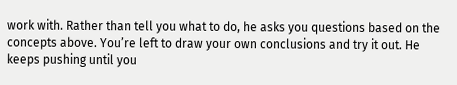work with. Rather than tell you what to do, he asks you questions based on the concepts above. You’re left to draw your own conclusions and try it out. He keeps pushing until you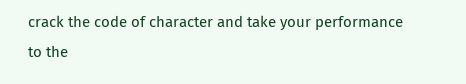crack the code of character and take your performance to the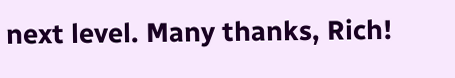next level. Many thanks, Rich!